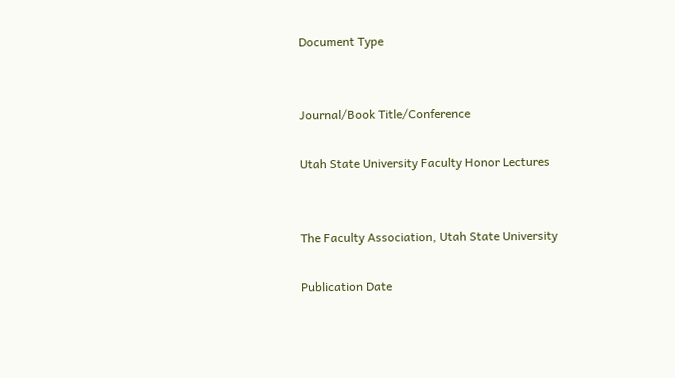Document Type


Journal/Book Title/Conference

Utah State University Faculty Honor Lectures


The Faculty Association, Utah State University

Publication Date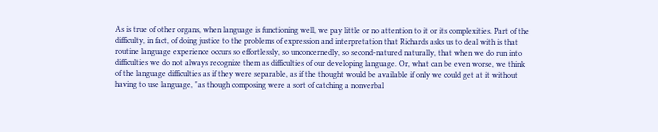As is true of other organs, when language is functioning well, we pay little or no attention to it or its complexities. Part of the difficulty, in fact, of doing justice to the problems of expression and interpretation that Richards asks us to deal with is that routine language experience occurs so effortlessly, so unconcernedly, so second-natured naturally, that when we do run into difficulties we do not always recognize them as difficulties of our developing language. Or, what can be even worse, we think of the language difficulties as if they were separable, as if the thought would be available if only we could get at it without having to use language, "as though composing were a sort of catching a nonverbal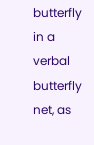butterfly in a verbal butterfly net, as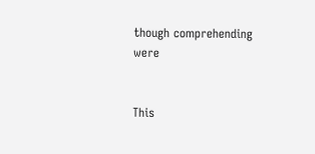though comprehending were


This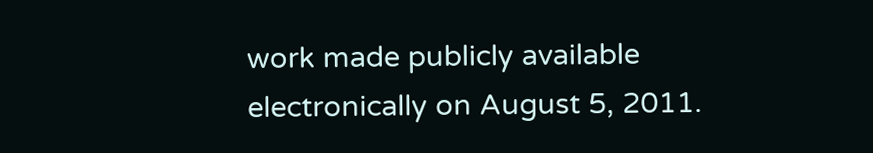work made publicly available electronically on August 5, 2011.